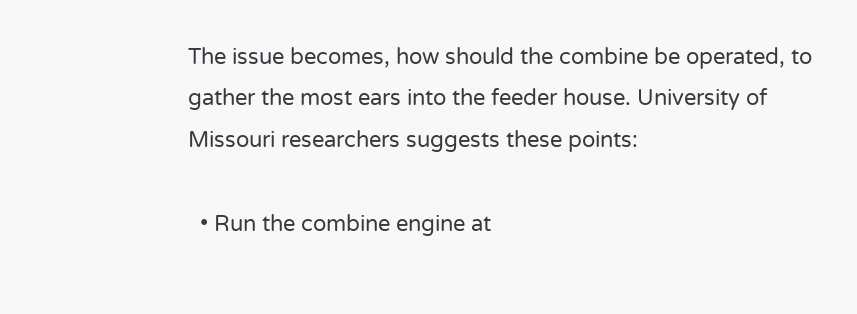The issue becomes, how should the combine be operated, to gather the most ears into the feeder house. University of Missouri researchers suggests these points:

  • Run the combine engine at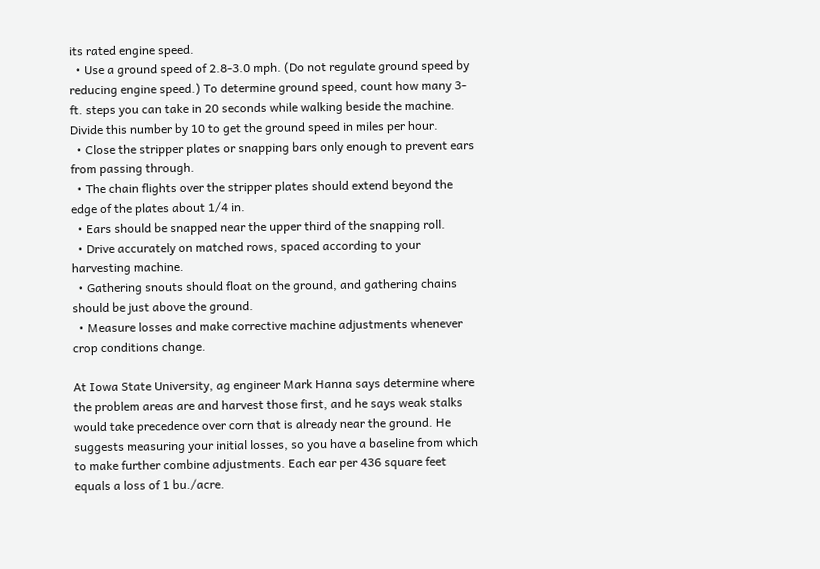its rated engine speed.
  • Use a ground speed of 2.8-3.0 mph. (Do not regulate ground speed by reducing engine speed.) To determine ground speed, count how many 3-ft. steps you can take in 20 seconds while walking beside the machine. Divide this number by 10 to get the ground speed in miles per hour.
  • Close the stripper plates or snapping bars only enough to prevent ears from passing through.
  • The chain flights over the stripper plates should extend beyond the edge of the plates about 1/4 in.
  • Ears should be snapped near the upper third of the snapping roll.
  • Drive accurately on matched rows, spaced according to your harvesting machine.
  • Gathering snouts should float on the ground, and gathering chains should be just above the ground.
  • Measure losses and make corrective machine adjustments whenever crop conditions change.

At Iowa State University, ag engineer Mark Hanna says determine where the problem areas are and harvest those first, and he says weak stalks would take precedence over corn that is already near the ground. He suggests measuring your initial losses, so you have a baseline from which to make further combine adjustments. Each ear per 436 square feet equals a loss of 1 bu./acre.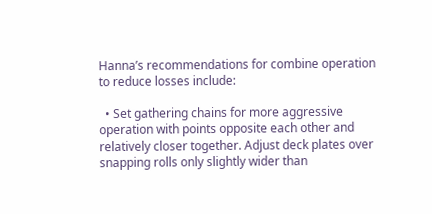Hanna’s recommendations for combine operation to reduce losses include:

  • Set gathering chains for more aggressive operation with points opposite each other and relatively closer together. Adjust deck plates over snapping rolls only slightly wider than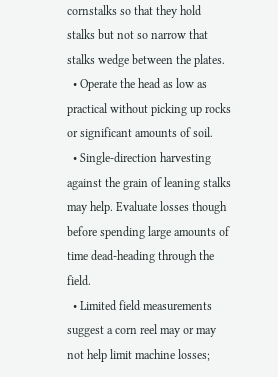cornstalks so that they hold stalks but not so narrow that stalks wedge between the plates.
  • Operate the head as low as practical without picking up rocks or significant amounts of soil.
  • Single-direction harvesting against the grain of leaning stalks may help. Evaluate losses though before spending large amounts of time dead-heading through the field.
  • Limited field measurements suggest a corn reel may or may not help limit machine losses;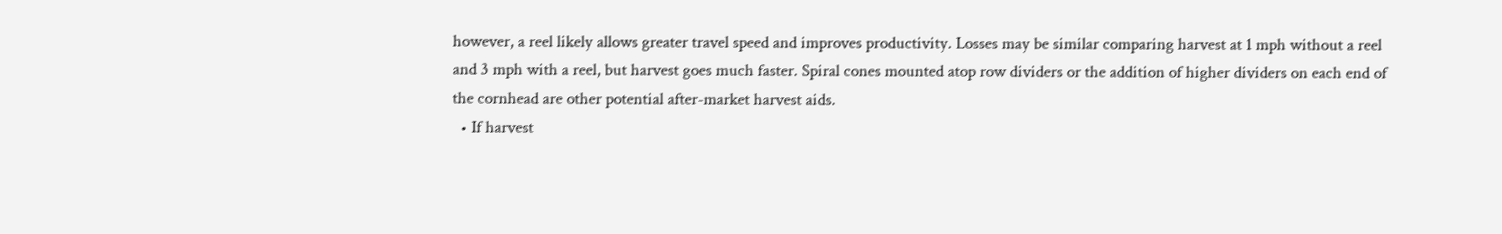however, a reel likely allows greater travel speed and improves productivity. Losses may be similar comparing harvest at 1 mph without a reel and 3 mph with a reel, but harvest goes much faster. Spiral cones mounted atop row dividers or the addition of higher dividers on each end of the cornhead are other potential after-market harvest aids.
  • If harvest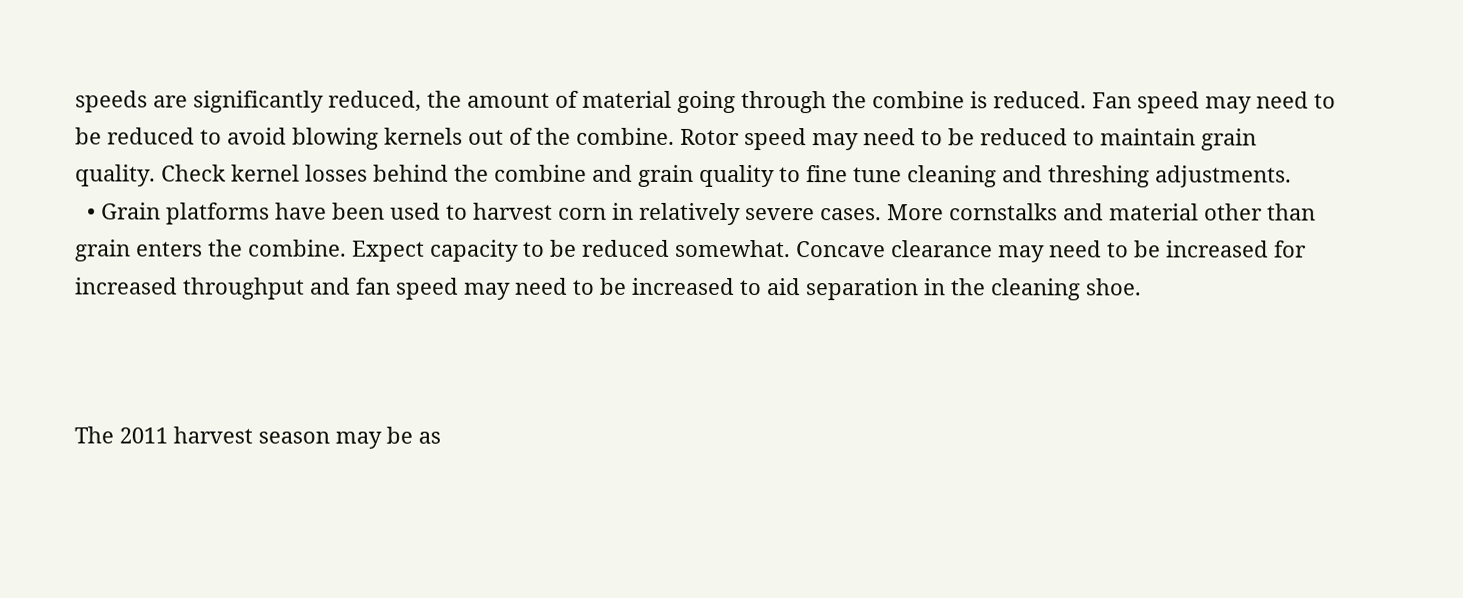speeds are significantly reduced, the amount of material going through the combine is reduced. Fan speed may need to be reduced to avoid blowing kernels out of the combine. Rotor speed may need to be reduced to maintain grain quality. Check kernel losses behind the combine and grain quality to fine tune cleaning and threshing adjustments.
  • Grain platforms have been used to harvest corn in relatively severe cases. More cornstalks and material other than grain enters the combine. Expect capacity to be reduced somewhat. Concave clearance may need to be increased for increased throughput and fan speed may need to be increased to aid separation in the cleaning shoe.



The 2011 harvest season may be as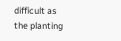difficult as the planting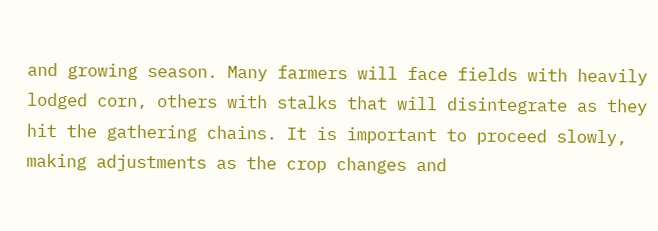and growing season. Many farmers will face fields with heavily lodged corn, others with stalks that will disintegrate as they hit the gathering chains. It is important to proceed slowly, making adjustments as the crop changes and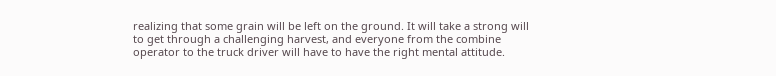realizing that some grain will be left on the ground. It will take a strong will to get through a challenging harvest, and everyone from the combine operator to the truck driver will have to have the right mental attitude.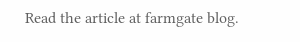Read the article at farmgate blog.